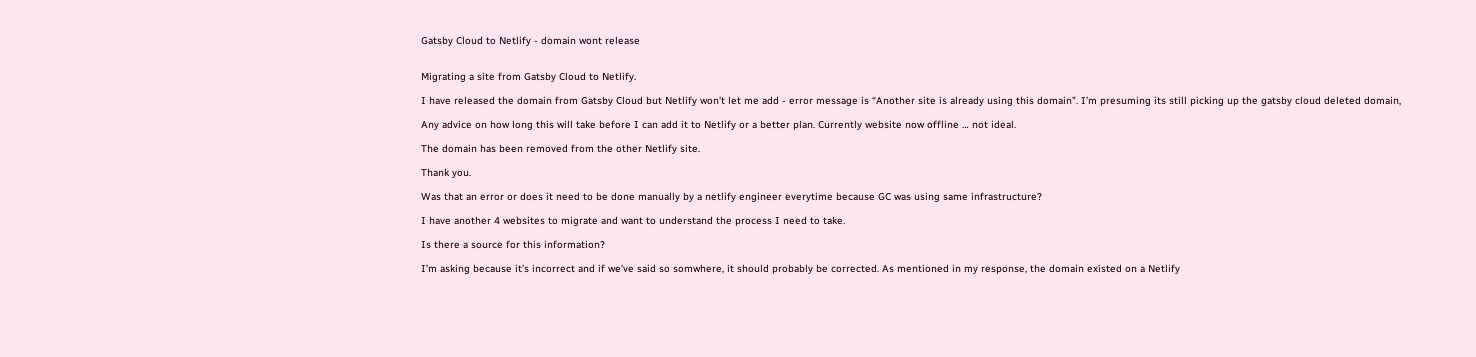Gatsby Cloud to Netlify - domain wont release


Migrating a site from Gatsby Cloud to Netlify.

I have released the domain from Gatsby Cloud but Netlify won’t let me add - error message is “Another site is already using this domain”. I’m presuming its still picking up the gatsby cloud deleted domain,

Any advice on how long this will take before I can add it to Netlify or a better plan. Currently website now offline … not ideal.

The domain has been removed from the other Netlify site.

Thank you.

Was that an error or does it need to be done manually by a netlify engineer everytime because GC was using same infrastructure?

I have another 4 websites to migrate and want to understand the process I need to take.

Is there a source for this information?

I’m asking because it’s incorrect and if we’ve said so somwhere, it should probably be corrected. As mentioned in my response, the domain existed on a Netlify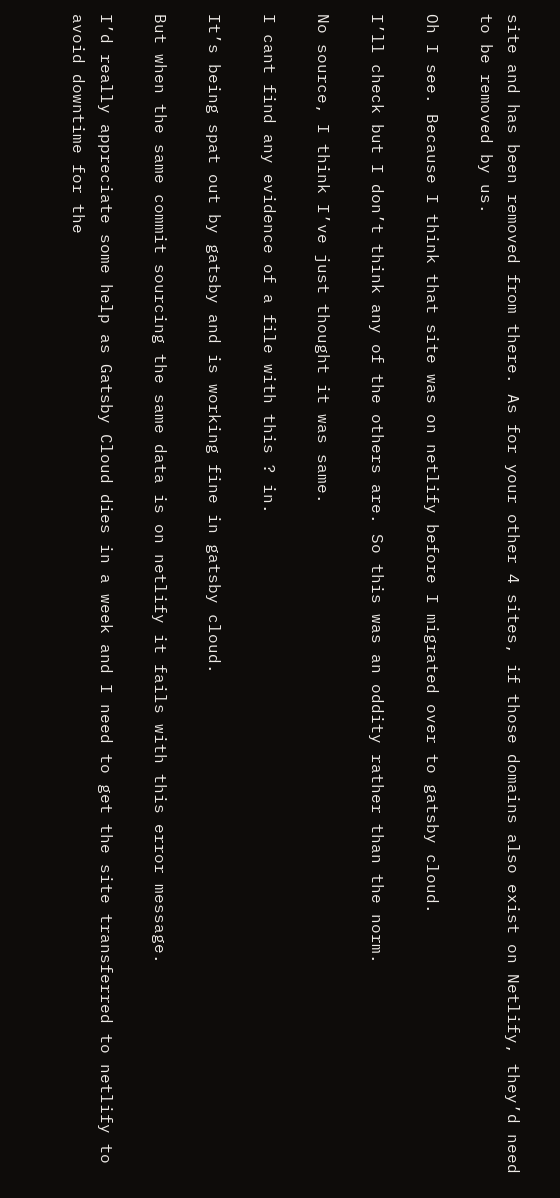site and has been removed from there. As for your other 4 sites, if those domains also exist on Netlify, they’d need to be removed by us.

Oh I see. Because I think that site was on netlify before I migrated over to gatsby cloud.

I’ll check but I don’t think any of the others are. So this was an oddity rather than the norm.

No source, I think I’ve just thought it was same.

I cant find any evidence of a file with this ? in.

It’s being spat out by gatsby and is working fine in gatsby cloud.

But when the same commit sourcing the same data is on netlify it fails with this error message.

I’d really appreciate some help as Gatsby Cloud dies in a week and I need to get the site transferred to netlify to avoid downtime for the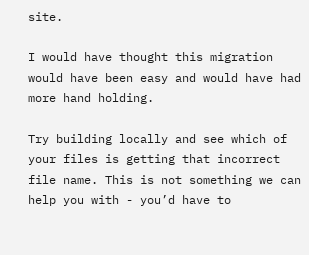site.

I would have thought this migration would have been easy and would have had more hand holding.

Try building locally and see which of your files is getting that incorrect file name. This is not something we can help you with - you’d have to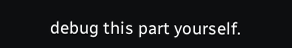debug this part yourself.